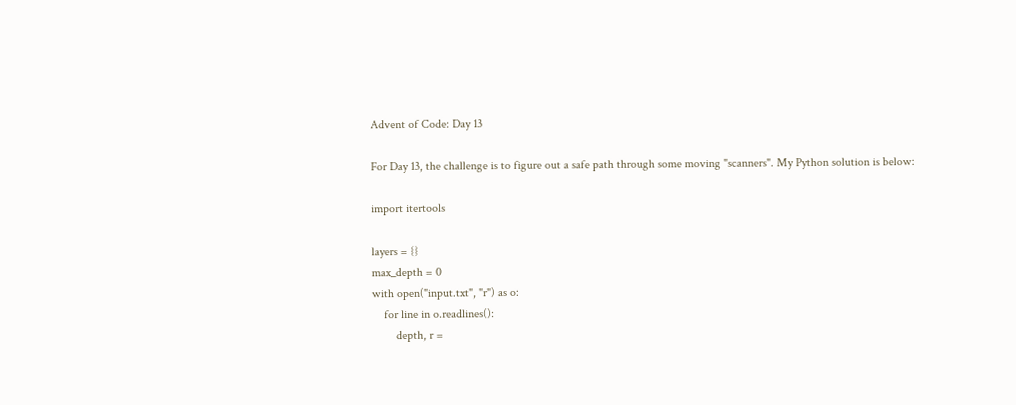Advent of Code: Day 13

For Day 13, the challenge is to figure out a safe path through some moving "scanners". My Python solution is below:

import itertools

layers = {}
max_depth = 0
with open("input.txt", "r") as o:
    for line in o.readlines():
        depth, r =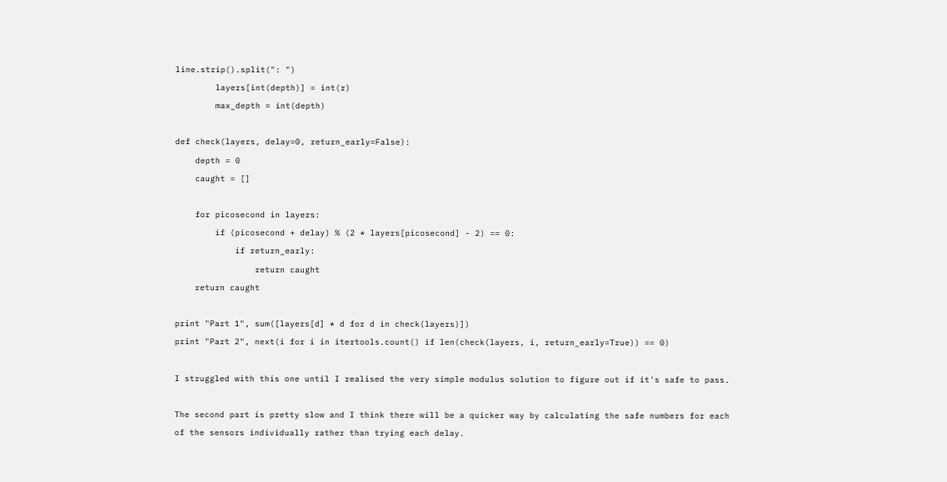line.strip().split(": ")
        layers[int(depth)] = int(r)
        max_depth = int(depth)

def check(layers, delay=0, return_early=False):
    depth = 0
    caught = []

    for picosecond in layers:
        if (picosecond + delay) % (2 * layers[picosecond] - 2) == 0:
            if return_early:
                return caught
    return caught

print "Part 1", sum([layers[d] * d for d in check(layers)])
print "Part 2", next(i for i in itertools.count() if len(check(layers, i, return_early=True)) == 0)

I struggled with this one until I realised the very simple modulus solution to figure out if it's safe to pass.

The second part is pretty slow and I think there will be a quicker way by calculating the safe numbers for each of the sensors individually rather than trying each delay.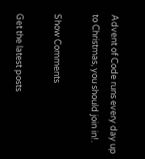Advent of Code runs every day up to Christmas, you should join in!.

Show Comments

Get the latest posts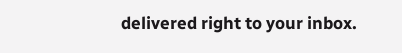delivered right to your inbox.